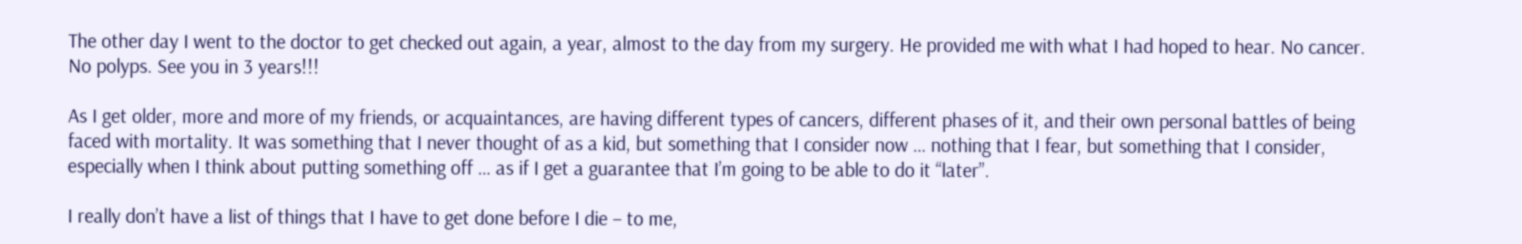The other day I went to the doctor to get checked out again, a year, almost to the day from my surgery. He provided me with what I had hoped to hear. No cancer. No polyps. See you in 3 years!!!

As I get older, more and more of my friends, or acquaintances, are having different types of cancers, different phases of it, and their own personal battles of being faced with mortality. It was something that I never thought of as a kid, but something that I consider now … nothing that I fear, but something that I consider, especially when I think about putting something off … as if I get a guarantee that I’m going to be able to do it “later”.

I really don’t have a list of things that I have to get done before I die – to me,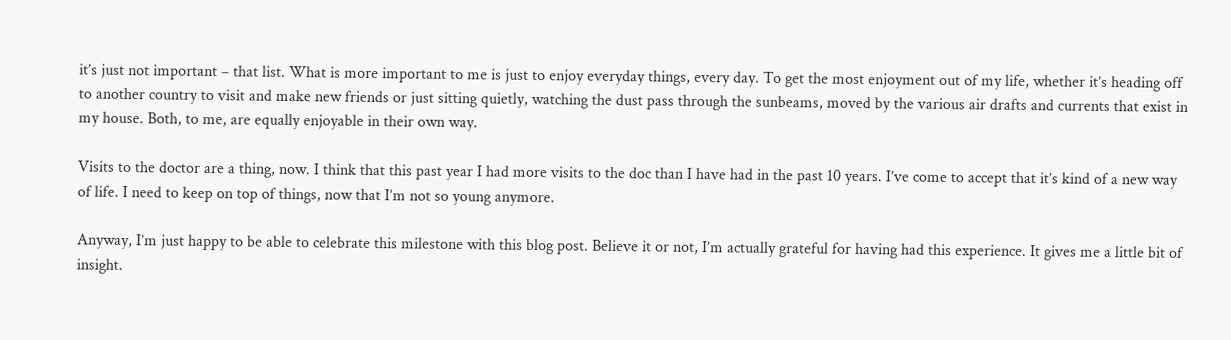it’s just not important – that list. What is more important to me is just to enjoy everyday things, every day. To get the most enjoyment out of my life, whether it’s heading off to another country to visit and make new friends or just sitting quietly, watching the dust pass through the sunbeams, moved by the various air drafts and currents that exist in my house. Both, to me, are equally enjoyable in their own way.

Visits to the doctor are a thing, now. I think that this past year I had more visits to the doc than I have had in the past 10 years. I’ve come to accept that it’s kind of a new way of life. I need to keep on top of things, now that I’m not so young anymore.

Anyway, I’m just happy to be able to celebrate this milestone with this blog post. Believe it or not, I’m actually grateful for having had this experience. It gives me a little bit of insight.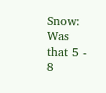Snow: Was that 5 - 8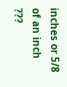inches or 5/8 of an inch ???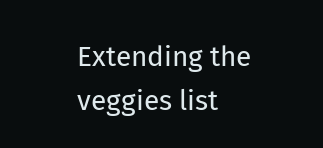Extending the veggies list